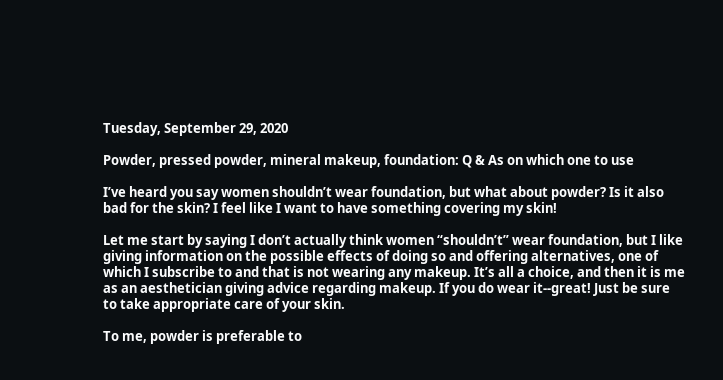Tuesday, September 29, 2020

Powder, pressed powder, mineral makeup, foundation: Q & As on which one to use

I’ve heard you say women shouldn’t wear foundation, but what about powder? Is it also bad for the skin? I feel like I want to have something covering my skin!

Let me start by saying I don’t actually think women “shouldn’t” wear foundation, but I like giving information on the possible effects of doing so and offering alternatives, one of which I subscribe to and that is not wearing any makeup. It’s all a choice, and then it is me as an aesthetician giving advice regarding makeup. If you do wear it--great! Just be sure to take appropriate care of your skin.

To me, powder is preferable to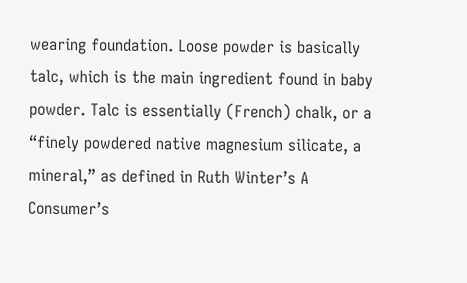wearing foundation. Loose powder is basically talc, which is the main ingredient found in baby powder. Talc is essentially (French) chalk, or a “finely powdered native magnesium silicate, a mineral,” as defined in Ruth Winter’s A Consumer’s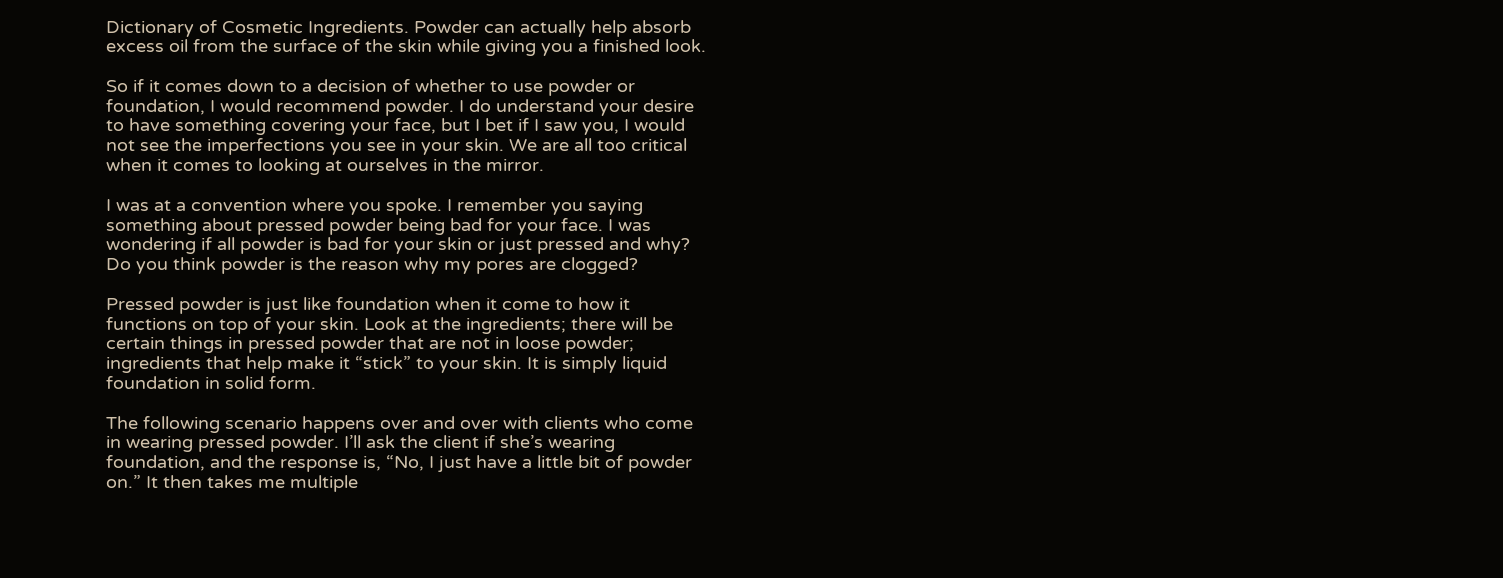Dictionary of Cosmetic Ingredients. Powder can actually help absorb excess oil from the surface of the skin while giving you a finished look.

So if it comes down to a decision of whether to use powder or foundation, I would recommend powder. I do understand your desire to have something covering your face, but I bet if I saw you, I would not see the imperfections you see in your skin. We are all too critical when it comes to looking at ourselves in the mirror.

I was at a convention where you spoke. I remember you saying something about pressed powder being bad for your face. I was wondering if all powder is bad for your skin or just pressed and why? Do you think powder is the reason why my pores are clogged?

Pressed powder is just like foundation when it come to how it functions on top of your skin. Look at the ingredients; there will be certain things in pressed powder that are not in loose powder; ingredients that help make it “stick” to your skin. It is simply liquid foundation in solid form.

The following scenario happens over and over with clients who come in wearing pressed powder. I’ll ask the client if she’s wearing foundation, and the response is, “No, I just have a little bit of powder on.” It then takes me multiple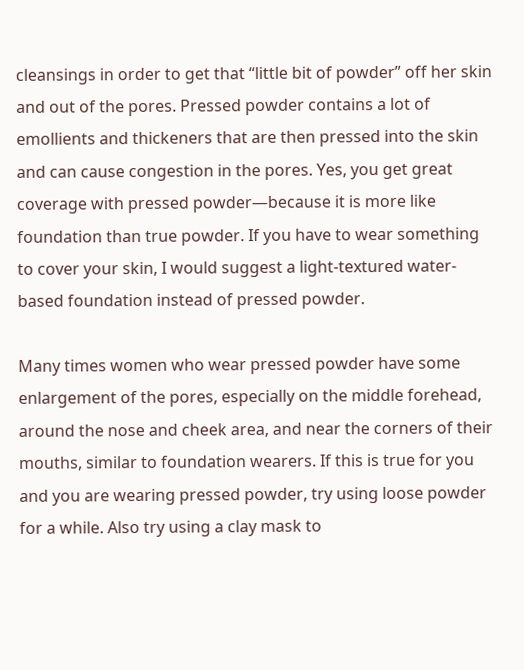cleansings in order to get that “little bit of powder” off her skin and out of the pores. Pressed powder contains a lot of emollients and thickeners that are then pressed into the skin and can cause congestion in the pores. Yes, you get great coverage with pressed powder—because it is more like foundation than true powder. If you have to wear something to cover your skin, I would suggest a light-textured water-based foundation instead of pressed powder.

Many times women who wear pressed powder have some enlargement of the pores, especially on the middle forehead, around the nose and cheek area, and near the corners of their mouths, similar to foundation wearers. If this is true for you and you are wearing pressed powder, try using loose powder for a while. Also try using a clay mask to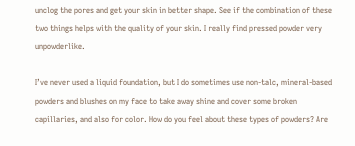unclog the pores and get your skin in better shape. See if the combination of these two things helps with the quality of your skin. I really find pressed powder very unpowderlike.

I’ve never used a liquid foundation, but I do sometimes use non-talc, mineral-based powders and blushes on my face to take away shine and cover some broken capillaries, and also for color. How do you feel about these types of powders? Are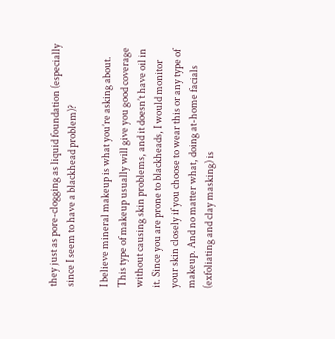they just as pore-clogging as liquid foundation (especially since I seem to have a blackhead problem)?

I believe mineral makeup is what you’re asking about. This type of makeup usually will give you good coverage without causing skin problems, and it doesn’t have oil in it. Since you are prone to blackheads, I would monitor your skin closely if you choose to wear this or any type of makeup. And no matter what, doing at-home facials (exfoliating and clay masking) is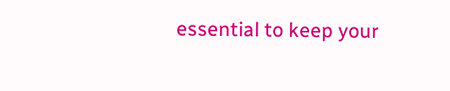essential to keep your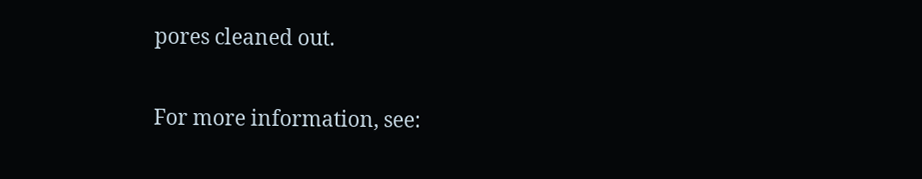pores cleaned out.

For more information, see: